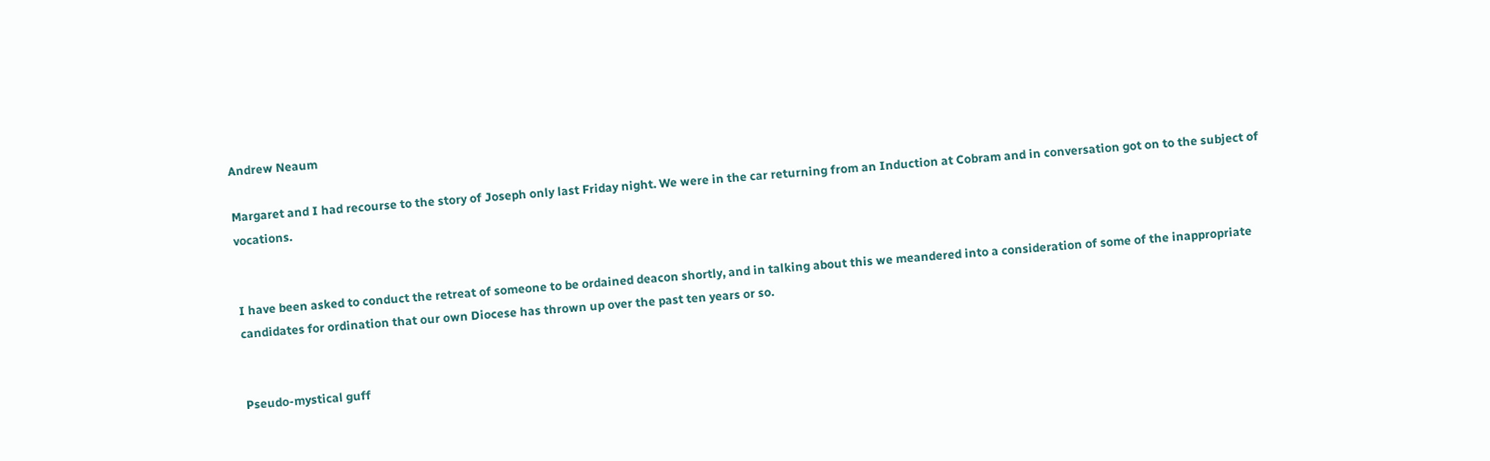Andrew Neaum

Margaret and I had recourse to the story of Joseph only last Friday night. We were in the car returning from an Induction at Cobram and in conversation got on to the subject of vocations.


I have been asked to conduct the retreat of someone to be ordained deacon shortly, and in talking about this we meandered into a consideration of some of the inappropriate candidates for ordination that our own Diocese has thrown up over the past ten years or so.


Pseudo-mystical guff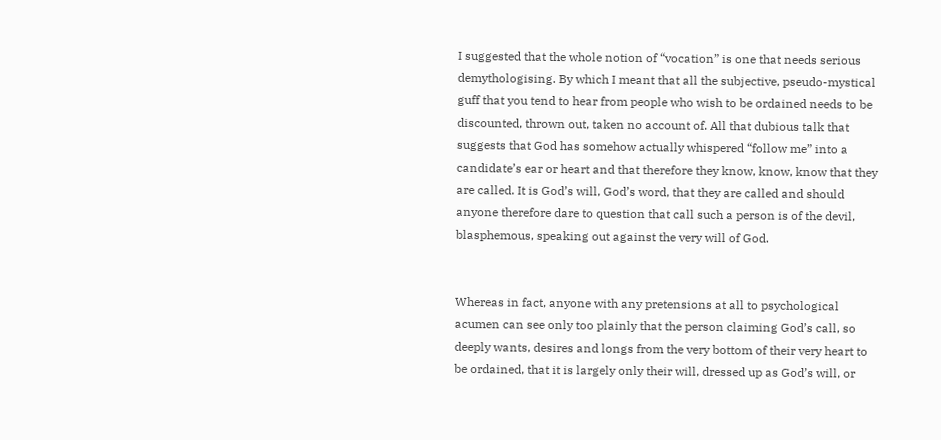I suggested that the whole notion of “vocation” is one that needs serious demythologising. By which I meant that all the subjective, pseudo-mystical guff that you tend to hear from people who wish to be ordained needs to be discounted, thrown out, taken no account of. All that dubious talk that suggests that God has somehow actually whispered “follow me” into a candidate’s ear or heart and that therefore they know, know, know that they are called. It is God’s will, God’s word, that they are called and should anyone therefore dare to question that call such a person is of the devil, blasphemous, speaking out against the very will of God.


Whereas in fact, anyone with any pretensions at all to psychological acumen can see only too plainly that the person claiming God’s call, so deeply wants, desires and longs from the very bottom of their very heart to be ordained, that it is largely only their will, dressed up as God’s will, or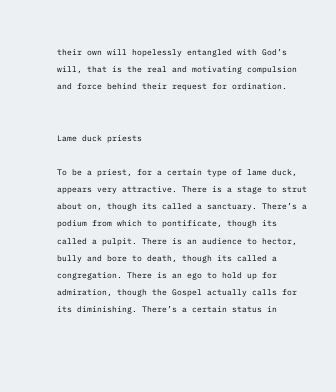their own will hopelessly entangled with God’s will, that is the real and motivating compulsion and force behind their request for ordination.


Lame duck priests

To be a priest, for a certain type of lame duck, appears very attractive. There is a stage to strut about on, though its called a sanctuary. There’s a podium from which to pontificate, though its called a pulpit. There is an audience to hector, bully and bore to death, though its called a congregation. There is an ego to hold up for admiration, though the Gospel actually calls for its diminishing. There’s a certain status in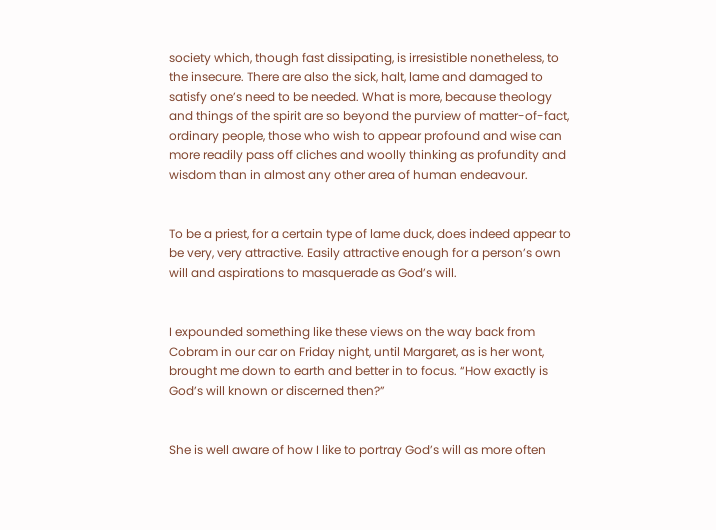society which, though fast dissipating, is irresistible nonetheless, to the insecure. There are also the sick, halt, lame and damaged to satisfy one’s need to be needed. What is more, because theology and things of the spirit are so beyond the purview of matter-of-fact, ordinary people, those who wish to appear profound and wise can more readily pass off cliches and woolly thinking as profundity and wisdom than in almost any other area of human endeavour.


To be a priest, for a certain type of lame duck, does indeed appear to be very, very attractive. Easily attractive enough for a person’s own will and aspirations to masquerade as God’s will.


I expounded something like these views on the way back from Cobram in our car on Friday night, until Margaret, as is her wont, brought me down to earth and better in to focus. “How exactly is God’s will known or discerned then?”


She is well aware of how I like to portray God’s will as more often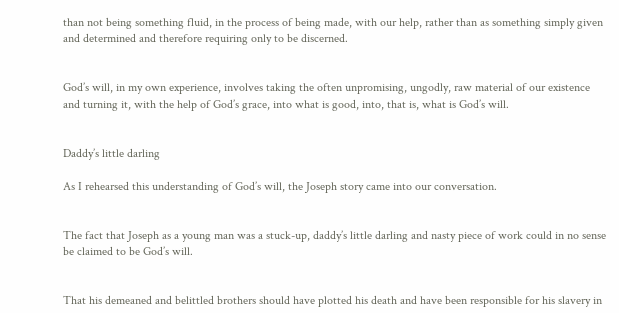than not being something fluid, in the process of being made, with our help, rather than as something simply given and determined and therefore requiring only to be discerned.


God’s will, in my own experience, involves taking the often unpromising, ungodly, raw material of our existence and turning it, with the help of God’s grace, into what is good, into, that is, what is God’s will.


Daddy’s little darling

As I rehearsed this understanding of God’s will, the Joseph story came into our conversation.


The fact that Joseph as a young man was a stuck-up, daddy’s little darling and nasty piece of work could in no sense be claimed to be God’s will.


That his demeaned and belittled brothers should have plotted his death and have been responsible for his slavery in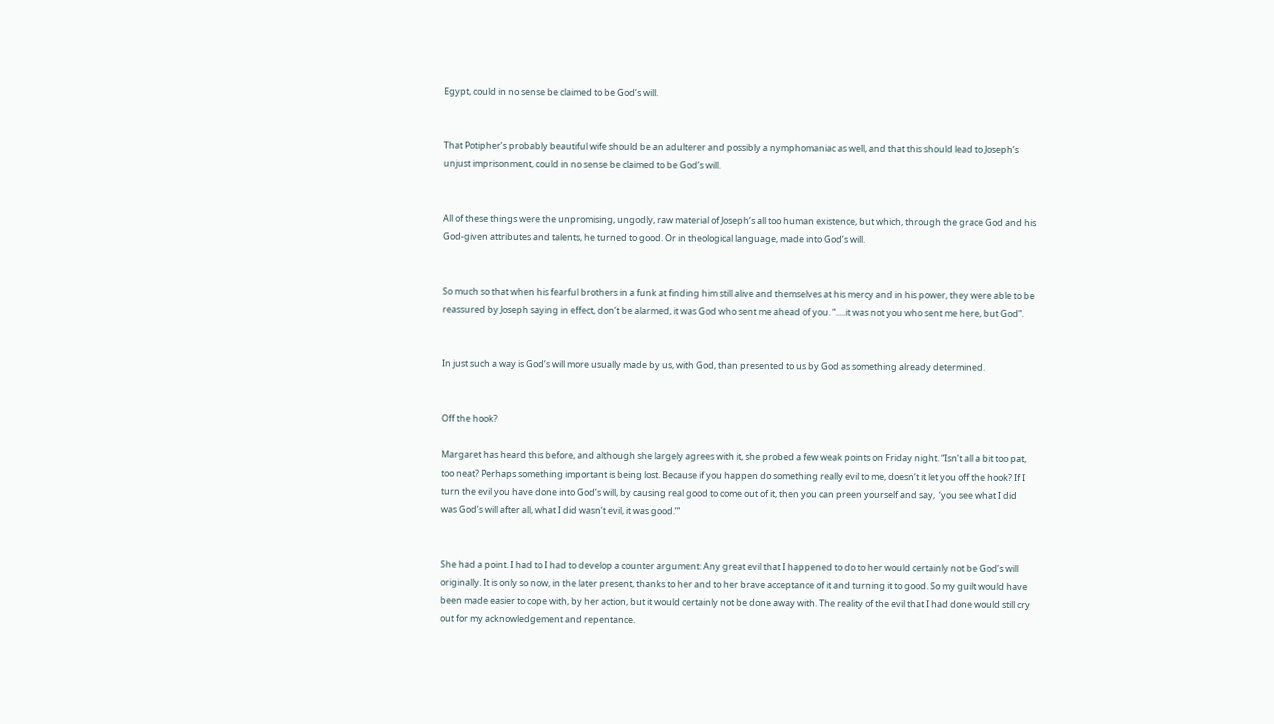Egypt, could in no sense be claimed to be God’s will.


That Potipher’s probably beautiful wife should be an adulterer and possibly a nymphomaniac as well, and that this should lead to Joseph’s unjust imprisonment, could in no sense be claimed to be God’s will.


All of these things were the unpromising, ungodly, raw material of Joseph’s all too human existence, but which, through the grace God and his God-given attributes and talents, he turned to good. Or in theological language, made into God’s will.


So much so that when his fearful brothers in a funk at finding him still alive and themselves at his mercy and in his power, they were able to be reassured by Joseph saying in effect, don’t be alarmed, it was God who sent me ahead of you. “.....it was not you who sent me here, but God”.


In just such a way is God’s will more usually made by us, with God, than presented to us by God as something already determined.


Off the hook?

Margaret has heard this before, and although she largely agrees with it, she probed a few weak points on Friday night. “Isn’t all a bit too pat, too neat? Perhaps something important is being lost. Because if you happen do something really evil to me, doesn’t it let you off the hook? If I turn the evil you have done into God’s will, by causing real good to come out of it, then you can preen yourself and say,  ‘you see what I did was God’s will after all, what I did wasn’t evil, it was good.’”


She had a point. I had to I had to develop a counter argument: Any great evil that I happened to do to her would certainly not be God’s will originally. It is only so now, in the later present, thanks to her and to her brave acceptance of it and turning it to good. So my guilt would have been made easier to cope with, by her action, but it would certainly not be done away with. The reality of the evil that I had done would still cry out for my acknowledgement and repentance.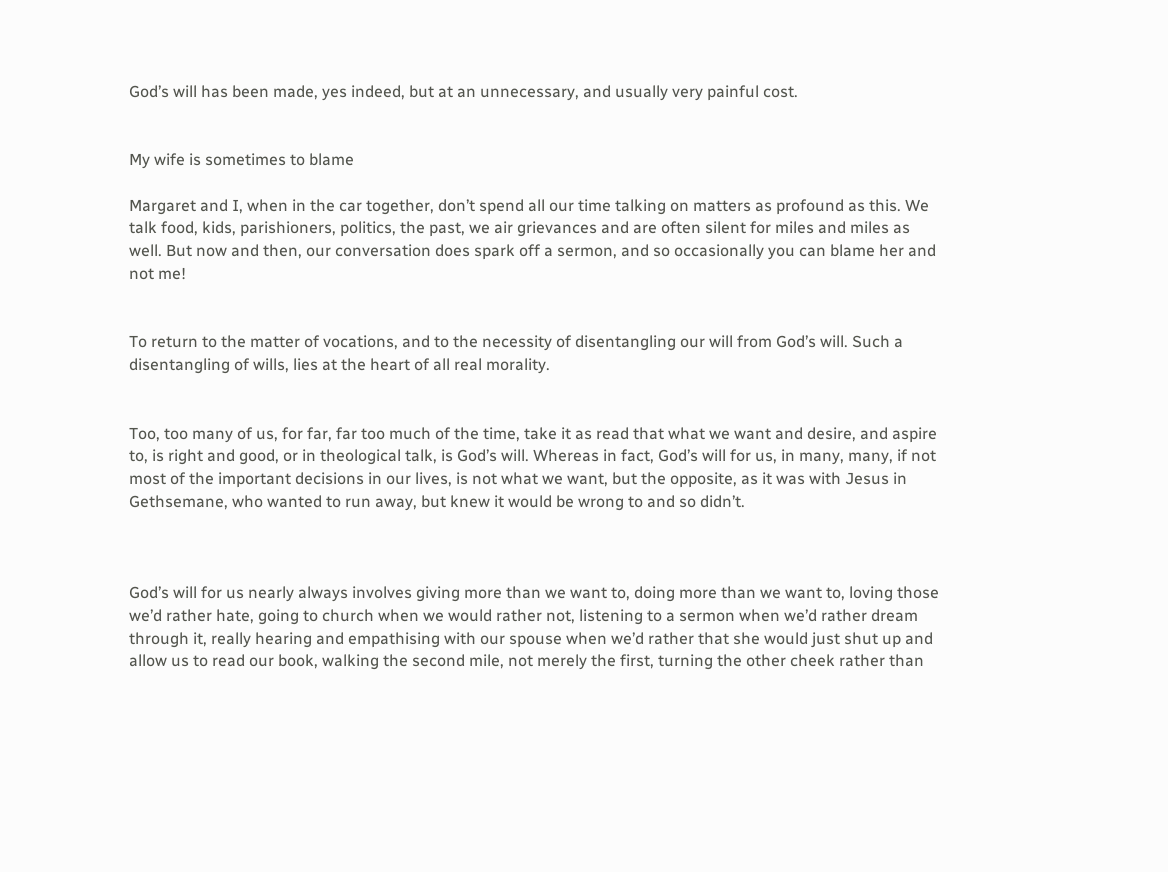God’s will has been made, yes indeed, but at an unnecessary, and usually very painful cost.


My wife is sometimes to blame

Margaret and I, when in the car together, don’t spend all our time talking on matters as profound as this. We talk food, kids, parishioners, politics, the past, we air grievances and are often silent for miles and miles as well. But now and then, our conversation does spark off a sermon, and so occasionally you can blame her and not me!


To return to the matter of vocations, and to the necessity of disentangling our will from God’s will. Such a disentangling of wills, lies at the heart of all real morality.


Too, too many of us, for far, far too much of the time, take it as read that what we want and desire, and aspire to, is right and good, or in theological talk, is God’s will. Whereas in fact, God’s will for us, in many, many, if not most of the important decisions in our lives, is not what we want, but the opposite, as it was with Jesus in Gethsemane, who wanted to run away, but knew it would be wrong to and so didn’t.



God’s will for us nearly always involves giving more than we want to, doing more than we want to, loving those we’d rather hate, going to church when we would rather not, listening to a sermon when we’d rather dream through it, really hearing and empathising with our spouse when we’d rather that she would just shut up and allow us to read our book, walking the second mile, not merely the first, turning the other cheek rather than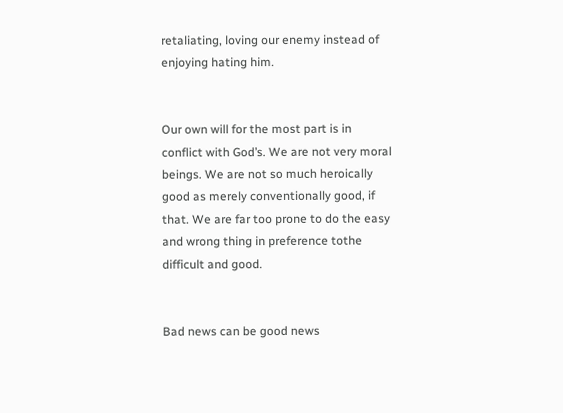retaliating, loving our enemy instead of enjoying hating him.


Our own will for the most part is in conflict with God’s. We are not very moral beings. We are not so much heroically good as merely conventionally good, if that. We are far too prone to do the easy and wrong thing in preference tothe difficult and good.


Bad news can be good news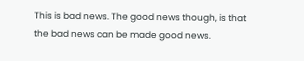This is bad news. The good news though, is that the bad news can be made good news.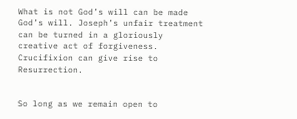What is not God’s will can be made God’s will. Joseph’s unfair treatment can be turned in a gloriously creative act of forgiveness. Crucifixion can give rise to Resurrection.


So long as we remain open to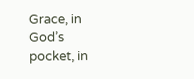Grace, in God’s pocket, in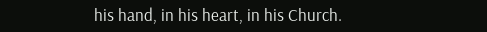his hand, in his heart, in his Church.